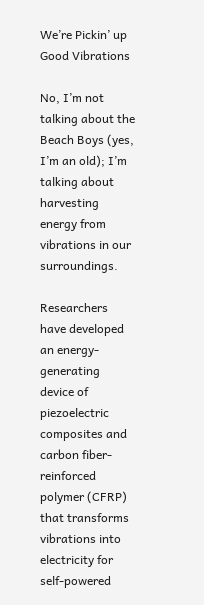We’re Pickin’ up Good Vibrations

No, I’m not talking about the Beach Boys (yes, I’m an old); I’m talking about harvesting energy from vibrations in our surroundings.

Researchers have developed an energy-generating device of piezoelectric composites and carbon fiber-reinforced polymer (CFRP) that transforms vibrations into electricity for self-powered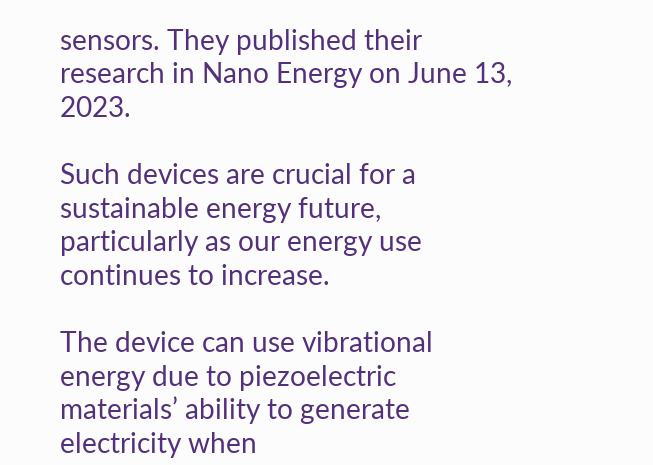sensors. They published their research in Nano Energy on June 13, 2023.

Such devices are crucial for a sustainable energy future, particularly as our energy use continues to increase.

The device can use vibrational energy due to piezoelectric materials’ ability to generate electricity when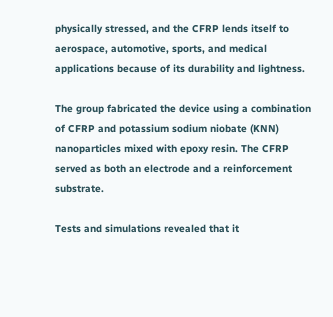physically stressed, and the CFRP lends itself to aerospace, automotive, sports, and medical applications because of its durability and lightness.

The group fabricated the device using a combination of CFRP and potassium sodium niobate (KNN) nanoparticles mixed with epoxy resin. The CFRP served as both an electrode and a reinforcement substrate.

Tests and simulations revealed that it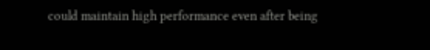could maintain high performance even after being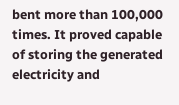bent more than 100,000 times. It proved capable of storing the generated electricity and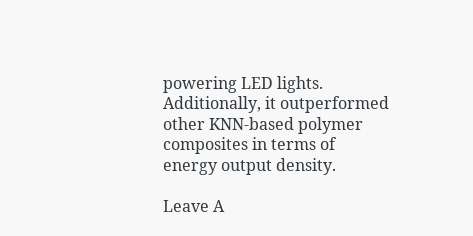powering LED lights. Additionally, it outperformed other KNN-based polymer composites in terms of energy output density.

Leave A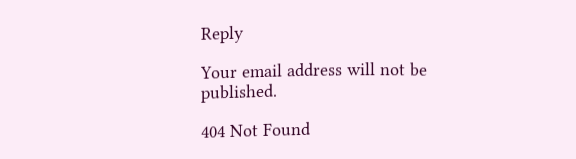Reply

Your email address will not be published.

404 Not Found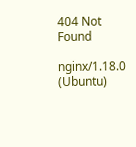404 Not Found

nginx/1.18.0 (Ubuntu)